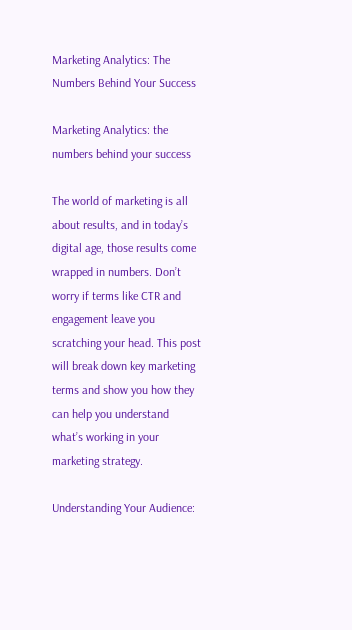Marketing Analytics: The Numbers Behind Your Success

Marketing Analytics: the numbers behind your success

The world of marketing is all about results, and in today’s digital age, those results come wrapped in numbers. Don’t worry if terms like CTR and engagement leave you scratching your head. This post will break down key marketing terms and show you how they can help you understand what’s working in your marketing strategy.

Understanding Your Audience: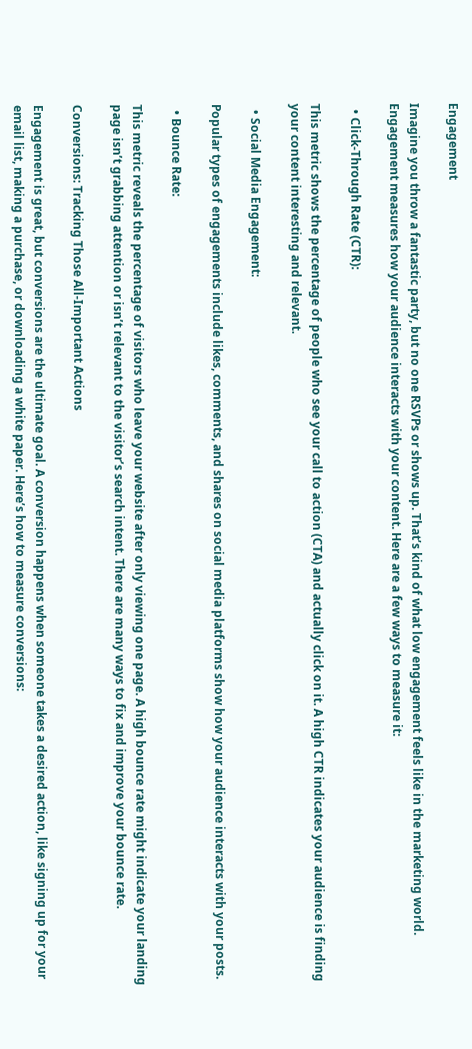Engagement

Imagine you throw a fantastic party, but no one RSVPs or shows up. That’s kind of what low engagement feels like in the marketing world. Engagement measures how your audience interacts with your content. Here are a few ways to measure it:

  • Click-Through Rate (CTR):

This metric shows the percentage of people who see your call to action (CTA) and actually click on it. A high CTR indicates your audience is finding your content interesting and relevant.

  • Social Media Engagement:

Popular types of engagements include likes, comments, and shares on social media platforms show how your audience interacts with your posts.

  • Bounce Rate:

This metric reveals the percentage of visitors who leave your website after only viewing one page. A high bounce rate might indicate your landing page isn’t grabbing attention or isn’t relevant to the visitor’s search intent. There are many ways to fix and improve your bounce rate.

Conversions: Tracking Those All-Important Actions

Engagement is great, but conversions are the ultimate goal. A conversion happens when someone takes a desired action, like signing up for your email list, making a purchase, or downloading a white paper. Here’s how to measure conversions: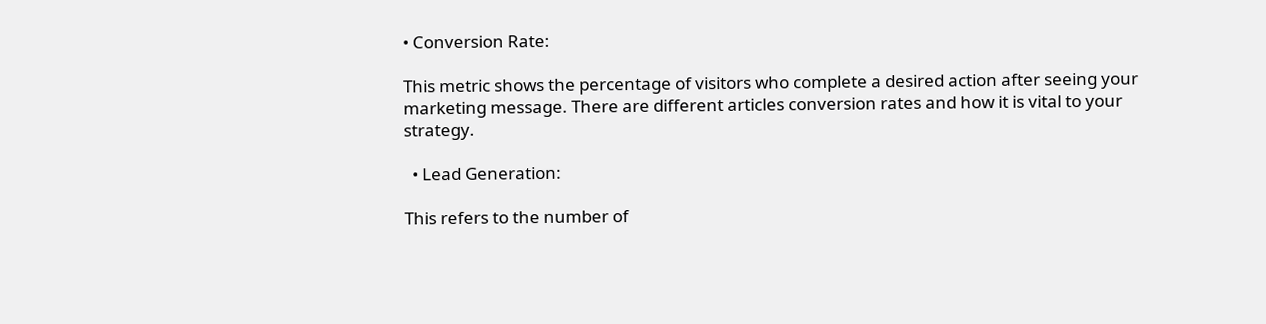• Conversion Rate:

This metric shows the percentage of visitors who complete a desired action after seeing your marketing message. There are different articles conversion rates and how it is vital to your strategy.

  • Lead Generation:

This refers to the number of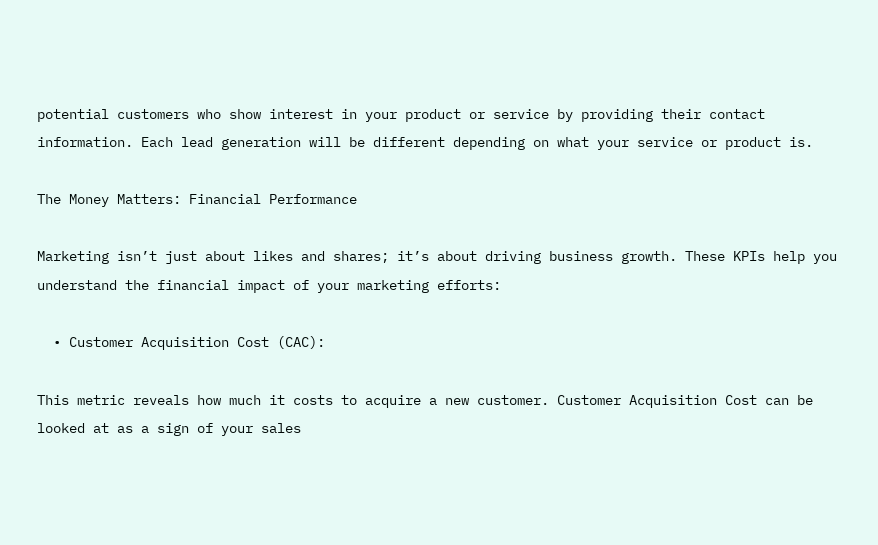potential customers who show interest in your product or service by providing their contact information. Each lead generation will be different depending on what your service or product is.

The Money Matters: Financial Performance

Marketing isn’t just about likes and shares; it’s about driving business growth. These KPIs help you understand the financial impact of your marketing efforts:

  • Customer Acquisition Cost (CAC):

This metric reveals how much it costs to acquire a new customer. Customer Acquisition Cost can be looked at as a sign of your sales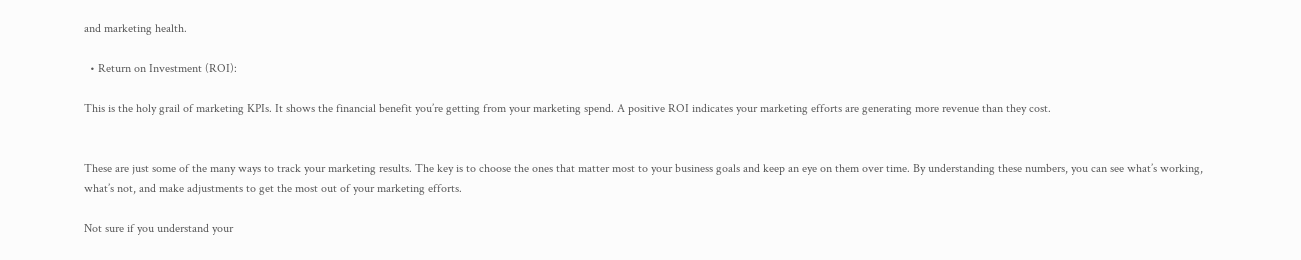and marketing health.

  • Return on Investment (ROI):

This is the holy grail of marketing KPIs. It shows the financial benefit you’re getting from your marketing spend. A positive ROI indicates your marketing efforts are generating more revenue than they cost.


These are just some of the many ways to track your marketing results. The key is to choose the ones that matter most to your business goals and keep an eye on them over time. By understanding these numbers, you can see what’s working, what’s not, and make adjustments to get the most out of your marketing efforts.

Not sure if you understand your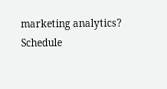marketing analytics? Schedule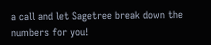a call and let Sagetree break down the numbers for you!